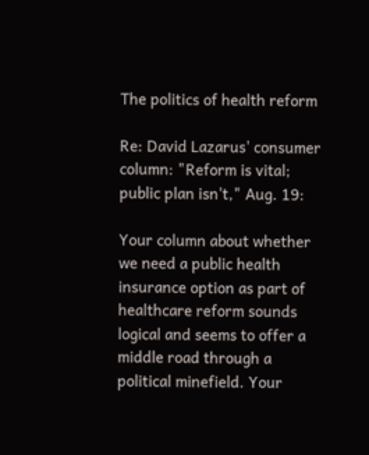The politics of health reform

Re: David Lazarus' consumer column: "Reform is vital; public plan isn't," Aug. 19:

Your column about whether we need a public health insurance option as part of healthcare reform sounds logical and seems to offer a middle road through a political minefield. Your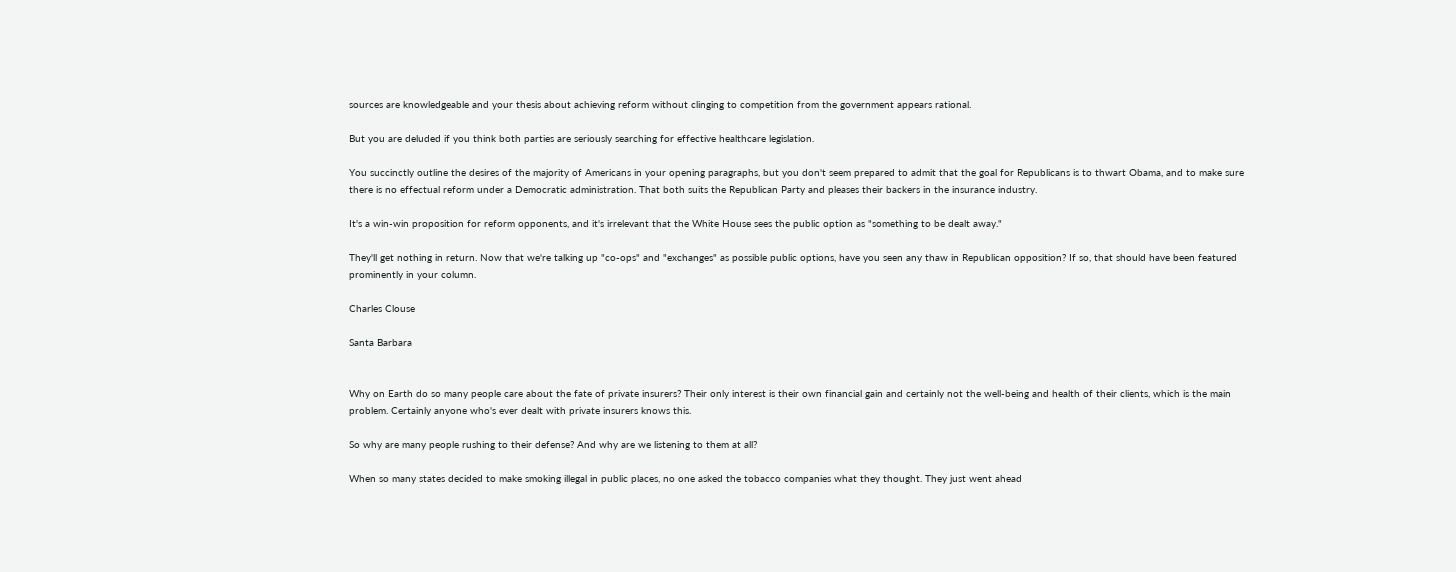sources are knowledgeable and your thesis about achieving reform without clinging to competition from the government appears rational.

But you are deluded if you think both parties are seriously searching for effective healthcare legislation.

You succinctly outline the desires of the majority of Americans in your opening paragraphs, but you don't seem prepared to admit that the goal for Republicans is to thwart Obama, and to make sure there is no effectual reform under a Democratic administration. That both suits the Republican Party and pleases their backers in the insurance industry.

It's a win-win proposition for reform opponents, and it's irrelevant that the White House sees the public option as "something to be dealt away."

They'll get nothing in return. Now that we're talking up "co-ops" and "exchanges" as possible public options, have you seen any thaw in Republican opposition? If so, that should have been featured prominently in your column.

Charles Clouse

Santa Barbara


Why on Earth do so many people care about the fate of private insurers? Their only interest is their own financial gain and certainly not the well-being and health of their clients, which is the main problem. Certainly anyone who's ever dealt with private insurers knows this.

So why are many people rushing to their defense? And why are we listening to them at all?

When so many states decided to make smoking illegal in public places, no one asked the tobacco companies what they thought. They just went ahead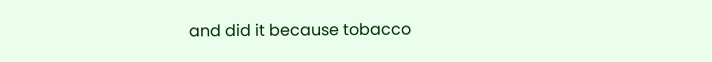and did it because tobacco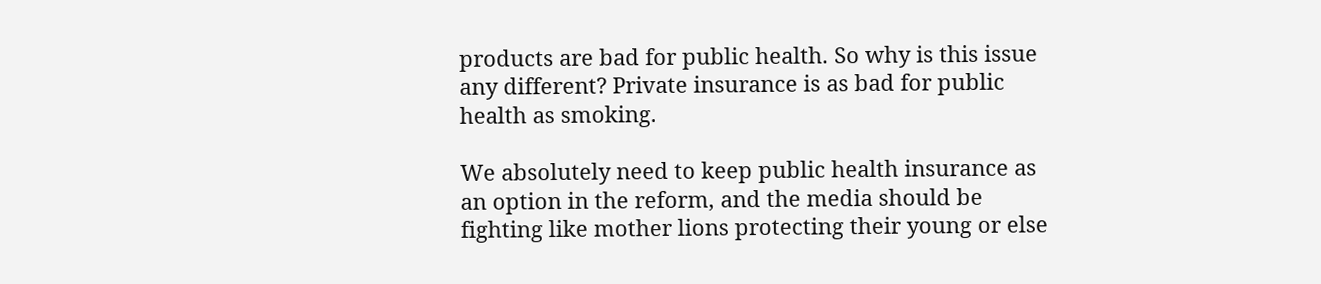products are bad for public health. So why is this issue any different? Private insurance is as bad for public health as smoking.

We absolutely need to keep public health insurance as an option in the reform, and the media should be fighting like mother lions protecting their young or else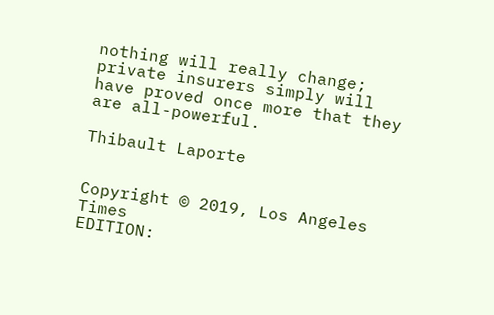nothing will really change; private insurers simply will have proved once more that they are all-powerful.

Thibault Laporte


Copyright © 2019, Los Angeles Times
EDITION: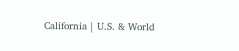California | U.S. & World